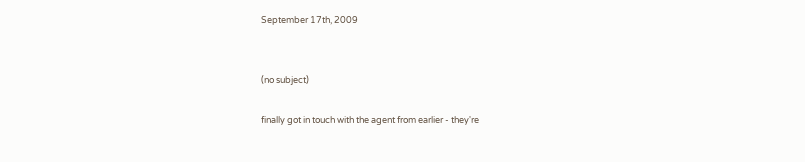September 17th, 2009


(no subject)

finally got in touch with the agent from earlier - they're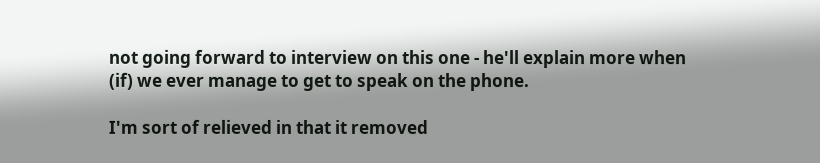not going forward to interview on this one - he'll explain more when (if) we ever manage to get to speak on the phone.

I'm sort of relieved in that it removed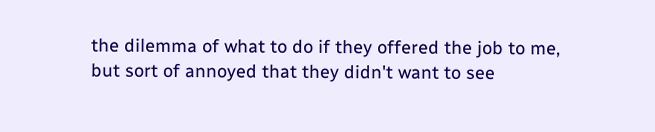the dilemma of what to do if they offered the job to me, but sort of annoyed that they didn't want to see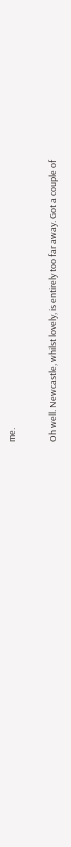me.

Oh well. Newcastle, whilst lovely, is entirely too far away. Got a couple of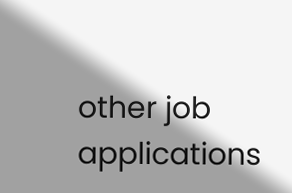other job applications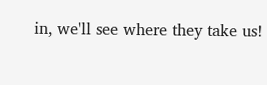in, we'll see where they take us!